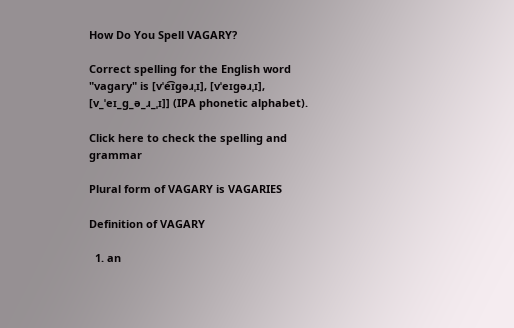How Do You Spell VAGARY?

Correct spelling for the English word "vagary" is [vˈe͡ɪɡəɹˌɪ], [vˈeɪɡəɹˌɪ], [v_ˈeɪ_ɡ_ə_ɹ_ˌɪ]] (IPA phonetic alphabet).

Click here to check the spelling and grammar

Plural form of VAGARY is VAGARIES

Definition of VAGARY

  1. an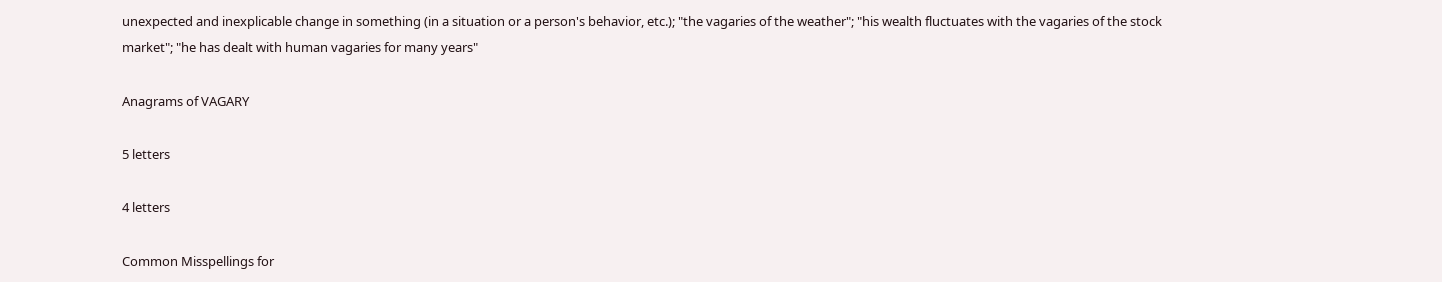unexpected and inexplicable change in something (in a situation or a person's behavior, etc.); "the vagaries of the weather"; "his wealth fluctuates with the vagaries of the stock market"; "he has dealt with human vagaries for many years"

Anagrams of VAGARY

5 letters

4 letters

Common Misspellings for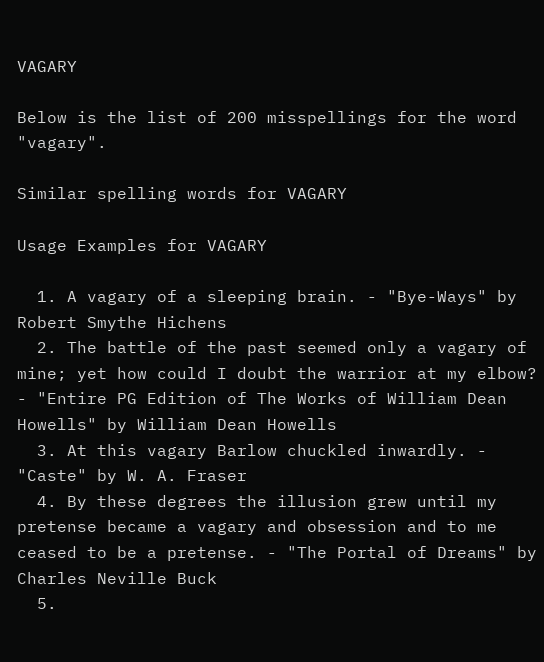VAGARY

Below is the list of 200 misspellings for the word "vagary".

Similar spelling words for VAGARY

Usage Examples for VAGARY

  1. A vagary of a sleeping brain. - "Bye-Ways" by Robert Smythe Hichens
  2. The battle of the past seemed only a vagary of mine; yet how could I doubt the warrior at my elbow? - "Entire PG Edition of The Works of William Dean Howells" by William Dean Howells
  3. At this vagary Barlow chuckled inwardly. - "Caste" by W. A. Fraser
  4. By these degrees the illusion grew until my pretense became a vagary and obsession and to me ceased to be a pretense. - "The Portal of Dreams" by Charles Neville Buck
  5.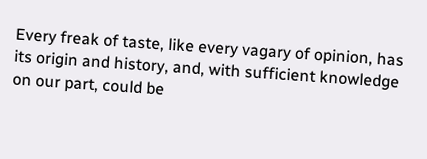Every freak of taste, like every vagary of opinion, has its origin and history, and, with sufficient knowledge on our part, could be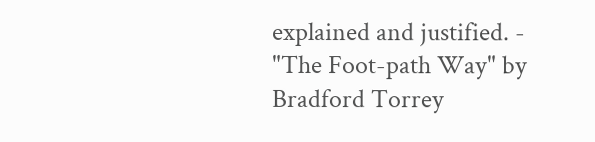explained and justified. - "The Foot-path Way" by Bradford Torrey